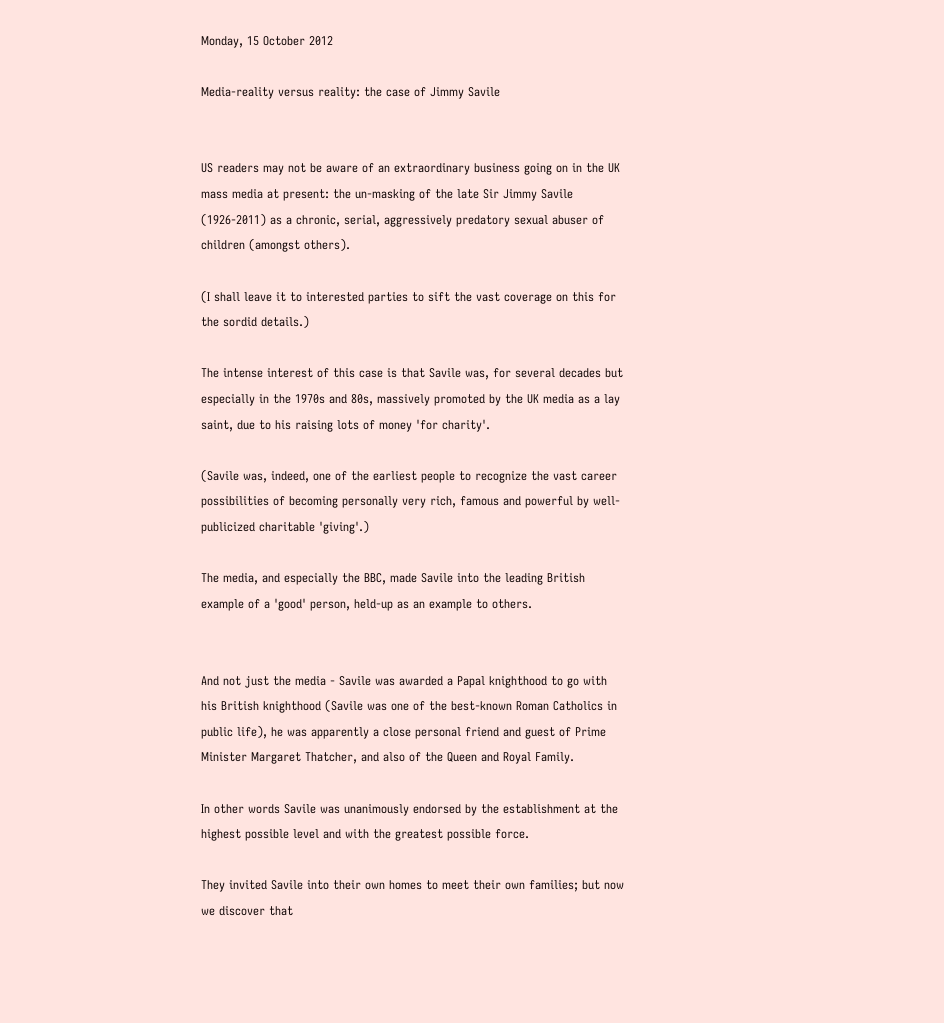Monday, 15 October 2012

Media-reality versus reality: the case of Jimmy Savile


US readers may not be aware of an extraordinary business going on in the UK mass media at present: the un-masking of the late Sir Jimmy Savile (1926-2011) as a chronic, serial, aggressively predatory sexual abuser of children (amongst others).

(I shall leave it to interested parties to sift the vast coverage on this for the sordid details.)

The intense interest of this case is that Savile was, for several decades but especially in the 1970s and 80s, massively promoted by the UK media as a lay saint, due to his raising lots of money 'for charity'.

(Savile was, indeed, one of the earliest people to recognize the vast career possibilities of becoming personally very rich, famous and powerful by well-publicized charitable 'giving'.)

The media, and especially the BBC, made Savile into the leading British example of a 'good' person, held-up as an example to others.


And not just the media - Savile was awarded a Papal knighthood to go with his British knighthood (Savile was one of the best-known Roman Catholics in public life), he was apparently a close personal friend and guest of Prime Minister Margaret Thatcher, and also of the Queen and Royal Family.

In other words Savile was unanimously endorsed by the establishment at the highest possible level and with the greatest possible force.

They invited Savile into their own homes to meet their own families; but now we discover that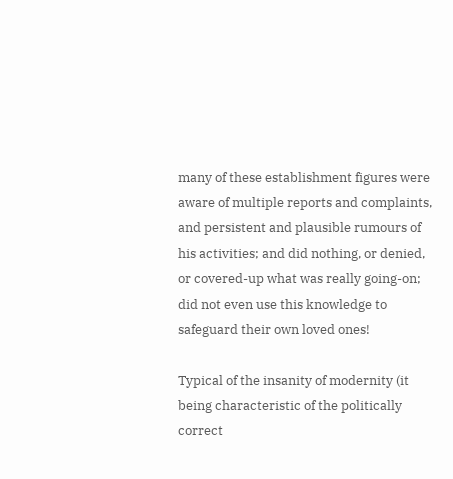many of these establishment figures were aware of multiple reports and complaints, and persistent and plausible rumours of his activities; and did nothing, or denied, or covered-up what was really going-on; did not even use this knowledge to safeguard their own loved ones!

Typical of the insanity of modernity (it being characteristic of the politically correct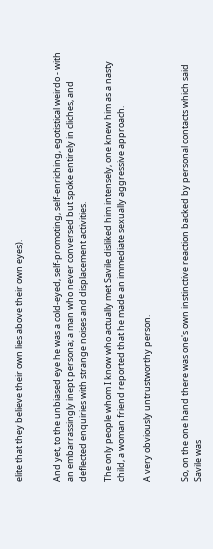elite that they believe their own lies above their own eyes).


And yet, to the unbiased eye he was a cold-eyed, self-promoting, self-enriching, egotistical weirdo - with an embarrassingly inept persona; a man who never conversed but spoke entirely in cliches, and deflected enquiries with strange noises and displacement activities.

The only people whom I know who actually met Savile disliked him intensely, one knew him as a nasty child, a woman friend reported that he made an immediate sexually aggressive approach.

A very obviously untrustworthy person.


So, on the one hand there was one's own instinctive reaction backed by personal contacts which said Savile was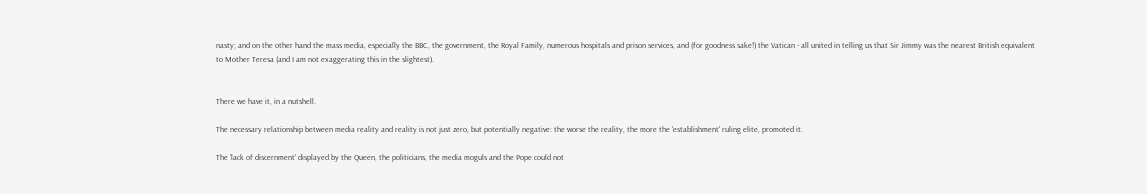nasty; and on the other hand the mass media, especially the BBC, the government, the Royal Family, numerous hospitals and prison services, and (for goodness sake!) the Vatican - all united in telling us that Sir Jimmy was the nearest British equivalent to Mother Teresa (and I am not exaggerating this in the slightest).


There we have it, in a nutshell.

The necessary relationship between media reality and reality is not just zero, but potentially negative: the worse the reality, the more the 'establishment' ruling elite, promoted it.

The 'lack of discernment' displayed by the Queen, the politicians, the media moguls and the Pope could not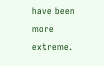have been more extreme.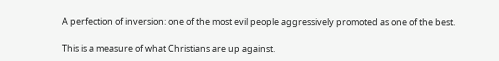A perfection of inversion: one of the most evil people aggressively promoted as one of the best.

This is a measure of what Christians are up against.